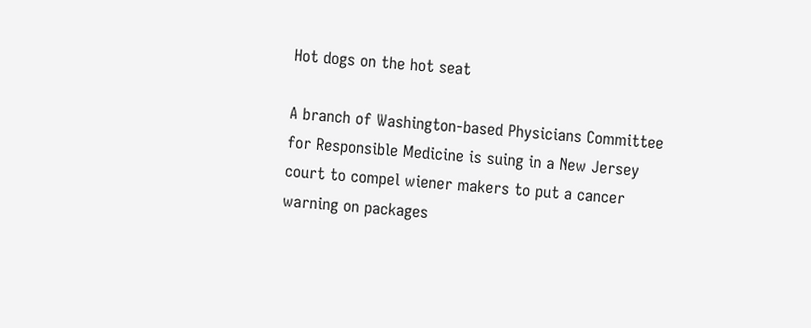Hot dogs on the hot seat

A branch of Washington-based Physicians Committee for Responsible Medicine is suing in a New Jersey court to compel wiener makers to put a cancer warning on packages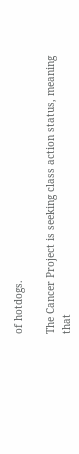of hotdogs.

The Cancer Project is seeking class action status, meaning that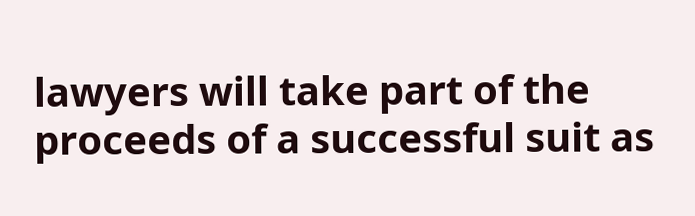lawyers will take part of the proceeds of a successful suit as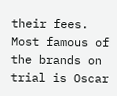their fees. Most famous of the brands on trial is Oscar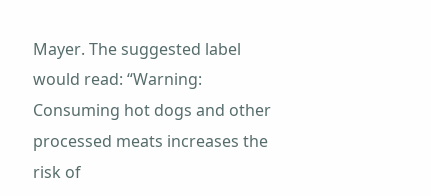Mayer. The suggested label would read: “Warning: Consuming hot dogs and other processed meats increases the risk of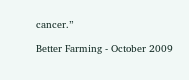cancer.”

Better Farming - October 2009